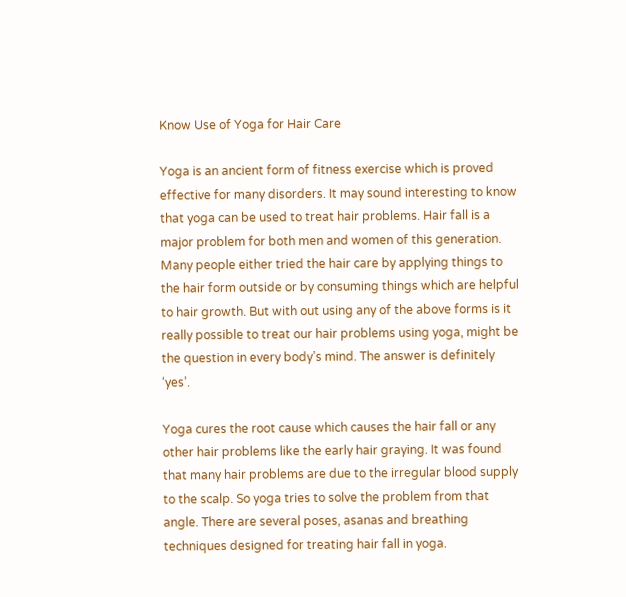Know Use of Yoga for Hair Care

Yoga is an ancient form of fitness exercise which is proved effective for many disorders. It may sound interesting to know that yoga can be used to treat hair problems. Hair fall is a major problem for both men and women of this generation. Many people either tried the hair care by applying things to the hair form outside or by consuming things which are helpful to hair growth. But with out using any of the above forms is it really possible to treat our hair problems using yoga, might be the question in every body’s mind. The answer is definitely ‘yes’.

Yoga cures the root cause which causes the hair fall or any other hair problems like the early hair graying. It was found that many hair problems are due to the irregular blood supply to the scalp. So yoga tries to solve the problem from that angle. There are several poses, asanas and breathing techniques designed for treating hair fall in yoga.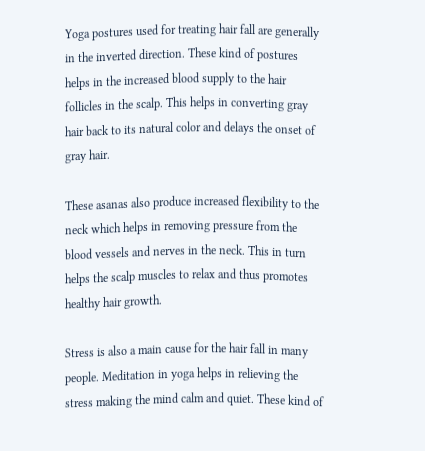Yoga postures used for treating hair fall are generally in the inverted direction. These kind of postures helps in the increased blood supply to the hair follicles in the scalp. This helps in converting gray hair back to its natural color and delays the onset of gray hair.

These asanas also produce increased flexibility to the neck which helps in removing pressure from the blood vessels and nerves in the neck. This in turn helps the scalp muscles to relax and thus promotes healthy hair growth.

Stress is also a main cause for the hair fall in many people. Meditation in yoga helps in relieving the stress making the mind calm and quiet. These kind of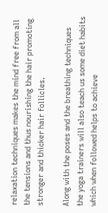relaxation techniques makes the mind free from all the tensions and thus nourishing the hair promoting stronger and thicker hair follicles.

Along with the poses and the breathing techniques the yoga trainers will also teach us some diet habits which when followed helps to achieve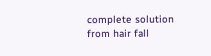complete solution from hair fall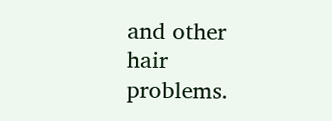and other hair problems.